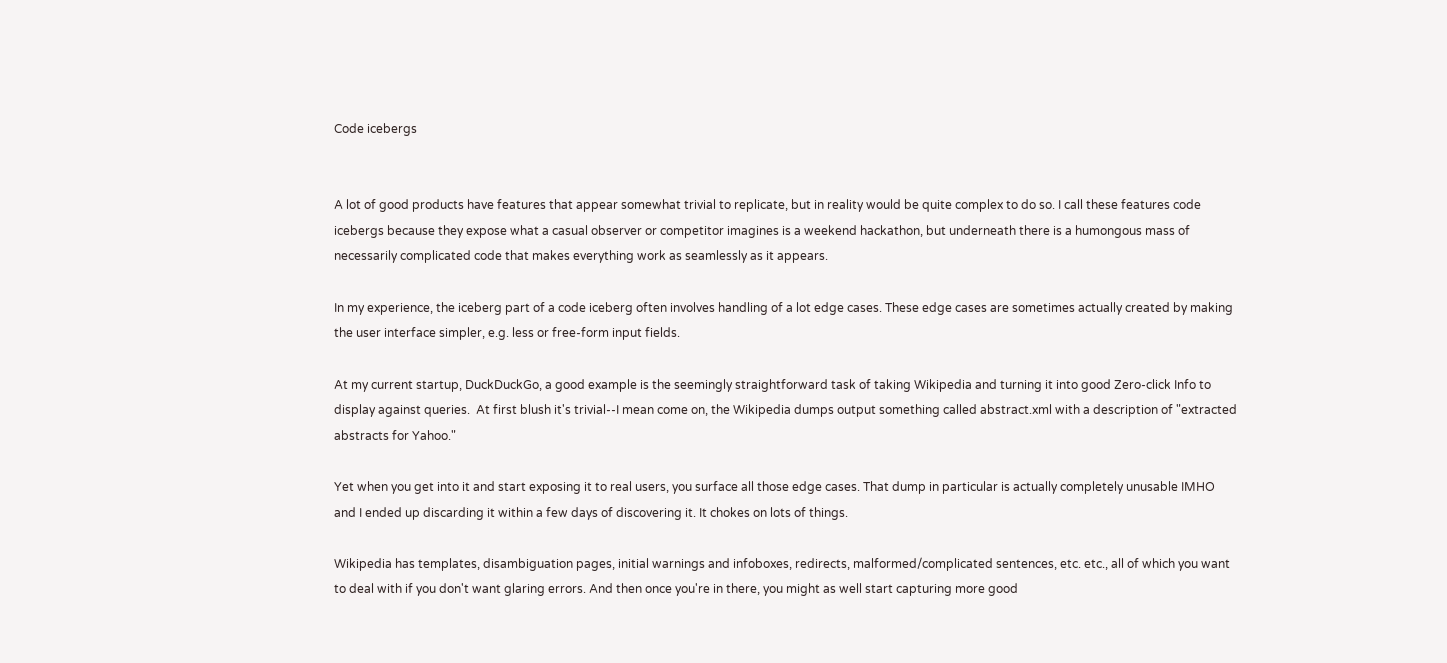Code icebergs


A lot of good products have features that appear somewhat trivial to replicate, but in reality would be quite complex to do so. I call these features code icebergs because they expose what a casual observer or competitor imagines is a weekend hackathon, but underneath there is a humongous mass of necessarily complicated code that makes everything work as seamlessly as it appears.

In my experience, the iceberg part of a code iceberg often involves handling of a lot edge cases. These edge cases are sometimes actually created by making the user interface simpler, e.g. less or free-form input fields.

At my current startup, DuckDuckGo, a good example is the seemingly straightforward task of taking Wikipedia and turning it into good Zero-click Info to display against queries.  At first blush it's trivial--I mean come on, the Wikipedia dumps output something called abstract.xml with a description of "extracted abstracts for Yahoo."

Yet when you get into it and start exposing it to real users, you surface all those edge cases. That dump in particular is actually completely unusable IMHO and I ended up discarding it within a few days of discovering it. It chokes on lots of things.

Wikipedia has templates, disambiguation pages, initial warnings and infoboxes, redirects, malformed/complicated sentences, etc. etc., all of which you want to deal with if you don't want glaring errors. And then once you're in there, you might as well start capturing more good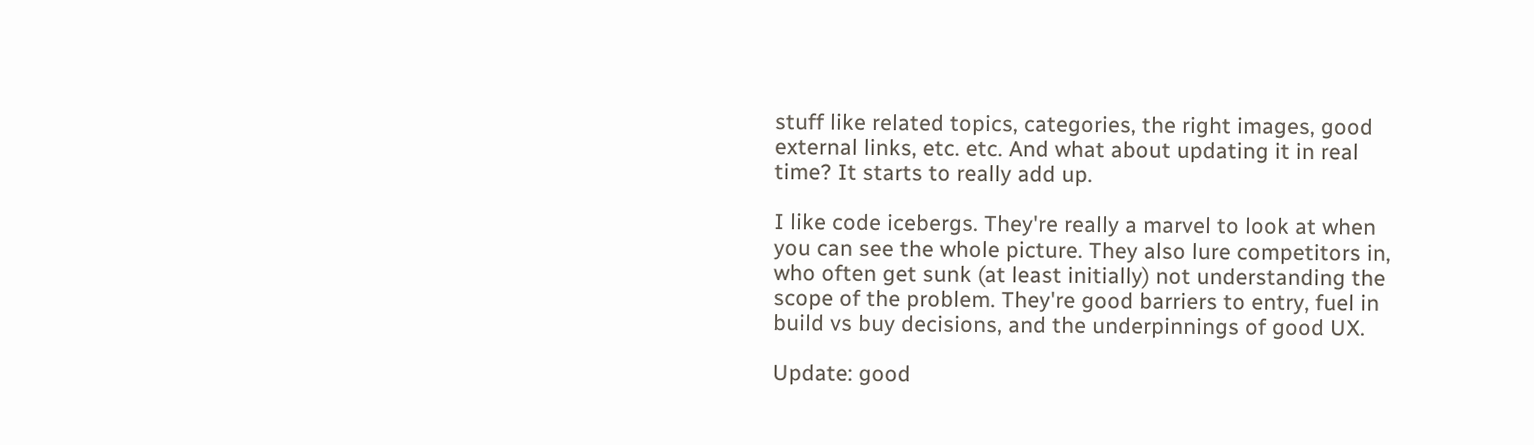stuff like related topics, categories, the right images, good external links, etc. etc. And what about updating it in real time? It starts to really add up.

I like code icebergs. They're really a marvel to look at when you can see the whole picture. They also lure competitors in, who often get sunk (at least initially) not understanding the scope of the problem. They're good barriers to entry, fuel in build vs buy decisions, and the underpinnings of good UX.

Update: good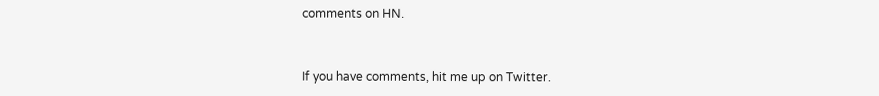comments on HN.


If you have comments, hit me up on Twitter.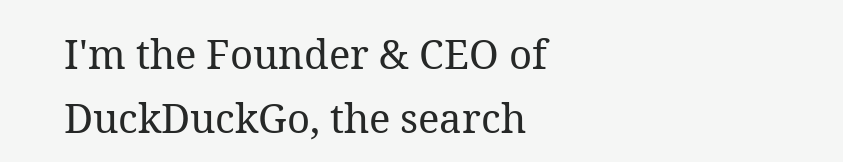I'm the Founder & CEO of DuckDuckGo, the search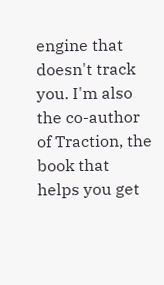engine that doesn't track you. I'm also the co-author of Traction, the book that helps you get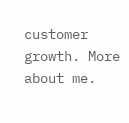customer growth. More about me.